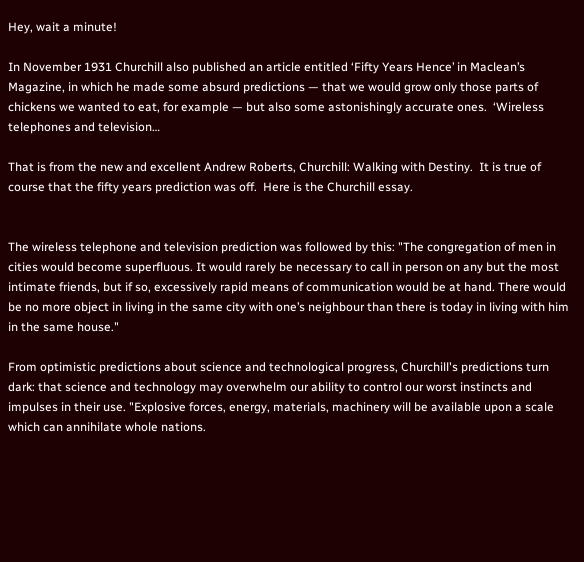Hey, wait a minute!

In November 1931 Churchill also published an article entitled ‘Fifty Years Hence’ in Maclean’s Magazine, in which he made some absurd predictions — that we would grow only those parts of chickens we wanted to eat, for example — but also some astonishingly accurate ones.  ‘Wireless telephones and television…

That is from the new and excellent Andrew Roberts, Churchill: Walking with Destiny.  It is true of course that the fifty years prediction was off.  Here is the Churchill essay.


The wireless telephone and television prediction was followed by this: "The congregation of men in cities would become superfluous. It would rarely be necessary to call in person on any but the most intimate friends, but if so, excessively rapid means of communication would be at hand. There would be no more object in living in the same city with one’s neighbour than there is today in living with him in the same house."

From optimistic predictions about science and technological progress, Churchill's predictions turn dark: that science and technology may overwhelm our ability to control our worst instincts and impulses in their use. "Explosive forces, energy, materials, machinery will be available upon a scale which can annihilate whole nations.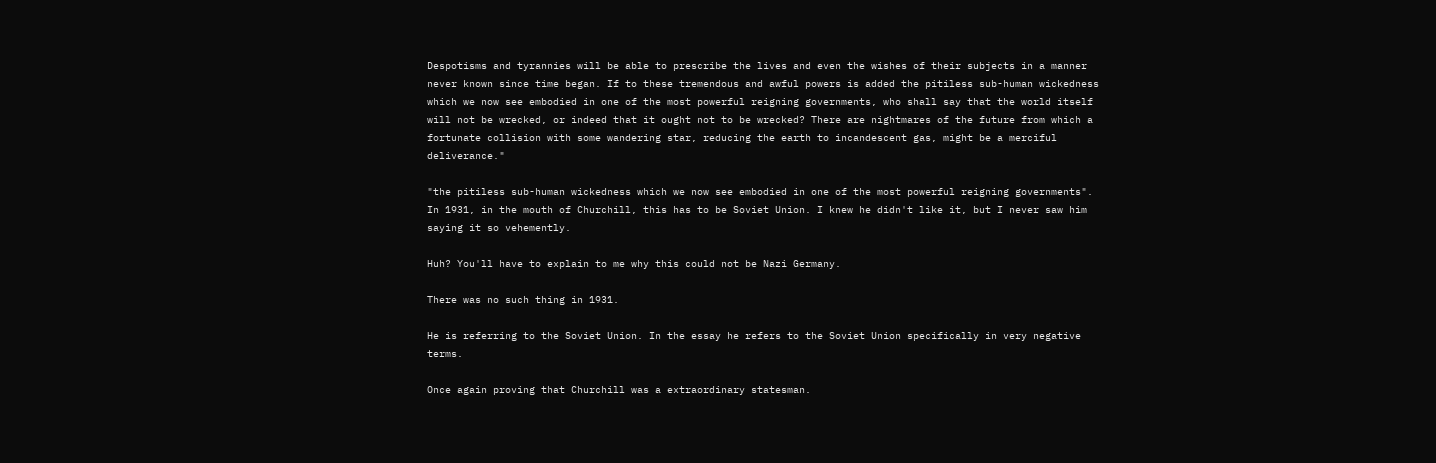Despotisms and tyrannies will be able to prescribe the lives and even the wishes of their subjects in a manner never known since time began. If to these tremendous and awful powers is added the pitiless sub-human wickedness which we now see embodied in one of the most powerful reigning governments, who shall say that the world itself will not be wrecked, or indeed that it ought not to be wrecked? There are nightmares of the future from which a fortunate collision with some wandering star, reducing the earth to incandescent gas, might be a merciful deliverance."

"the pitiless sub-human wickedness which we now see embodied in one of the most powerful reigning governments". In 1931, in the mouth of Churchill, this has to be Soviet Union. I knew he didn't like it, but I never saw him saying it so vehemently.

Huh? You'll have to explain to me why this could not be Nazi Germany.

There was no such thing in 1931.

He is referring to the Soviet Union. In the essay he refers to the Soviet Union specifically in very negative terms.

Once again proving that Churchill was a extraordinary statesman.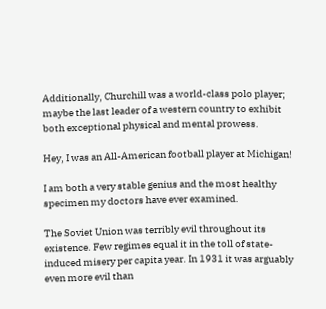Additionally, Churchill was a world-class polo player; maybe the last leader of a western country to exhibit both exceptional physical and mental prowess.

Hey, I was an All-American football player at Michigan!

I am both a very stable genius and the most healthy specimen my doctors have ever examined.

The Soviet Union was terribly evil throughout its existence. Few regimes equal it in the toll of state-induced misery per capita year. In 1931 it was arguably even more evil than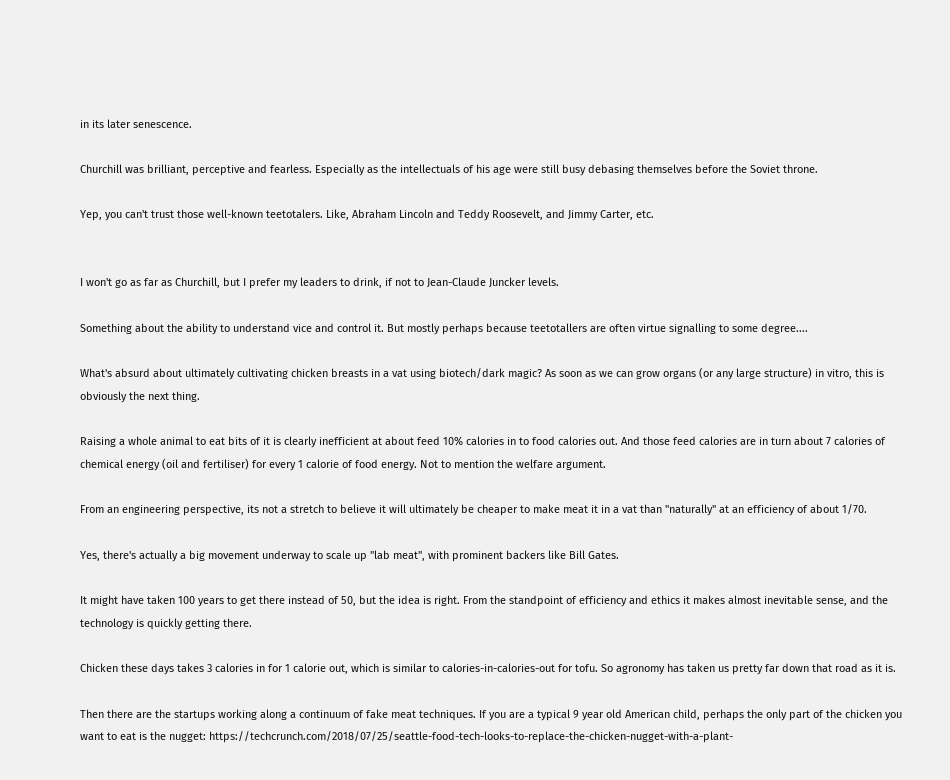in its later senescence.

Churchill was brilliant, perceptive and fearless. Especially as the intellectuals of his age were still busy debasing themselves before the Soviet throne.

Yep, you can't trust those well-known teetotalers. Like, Abraham Lincoln and Teddy Roosevelt, and Jimmy Carter, etc.


I won't go as far as Churchill, but I prefer my leaders to drink, if not to Jean-Claude Juncker levels.

Something about the ability to understand vice and control it. But mostly perhaps because teetotallers are often virtue signalling to some degree....

What's absurd about ultimately cultivating chicken breasts in a vat using biotech/dark magic? As soon as we can grow organs (or any large structure) in vitro, this is obviously the next thing.

Raising a whole animal to eat bits of it is clearly inefficient at about feed 10% calories in to food calories out. And those feed calories are in turn about 7 calories of chemical energy (oil and fertiliser) for every 1 calorie of food energy. Not to mention the welfare argument.

From an engineering perspective, its not a stretch to believe it will ultimately be cheaper to make meat it in a vat than "naturally" at an efficiency of about 1/70.

Yes, there's actually a big movement underway to scale up "lab meat", with prominent backers like Bill Gates.

It might have taken 100 years to get there instead of 50, but the idea is right. From the standpoint of efficiency and ethics it makes almost inevitable sense, and the technology is quickly getting there.

Chicken these days takes 3 calories in for 1 calorie out, which is similar to calories-in-calories-out for tofu. So agronomy has taken us pretty far down that road as it is.

Then there are the startups working along a continuum of fake meat techniques. If you are a typical 9 year old American child, perhaps the only part of the chicken you want to eat is the nugget: https://techcrunch.com/2018/07/25/seattle-food-tech-looks-to-replace-the-chicken-nugget-with-a-plant-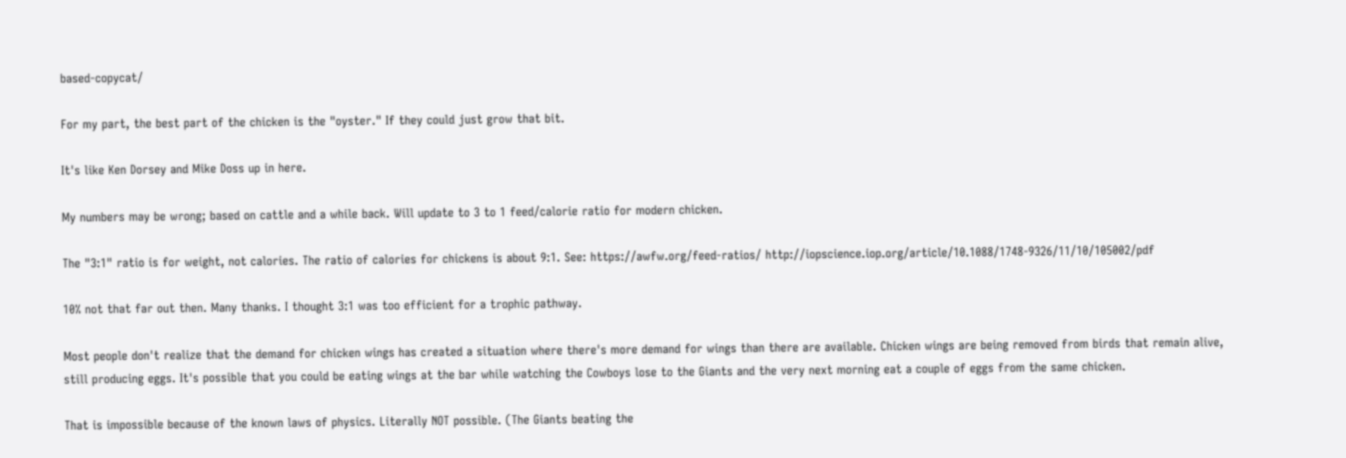based-copycat/

For my part, the best part of the chicken is the "oyster." If they could just grow that bit.

It's like Ken Dorsey and Mike Doss up in here.

My numbers may be wrong; based on cattle and a while back. Will update to 3 to 1 feed/calorie ratio for modern chicken.

The "3:1" ratio is for weight, not calories. The ratio of calories for chickens is about 9:1. See: https://awfw.org/feed-ratios/ http://iopscience.iop.org/article/10.1088/1748-9326/11/10/105002/pdf

10% not that far out then. Many thanks. I thought 3:1 was too efficient for a trophic pathway.

Most people don't realize that the demand for chicken wings has created a situation where there's more demand for wings than there are available. Chicken wings are being removed from birds that remain alive, still producing eggs. It's possible that you could be eating wings at the bar while watching the Cowboys lose to the Giants and the very next morning eat a couple of eggs from the same chicken.

That is impossible because of the known laws of physics. Literally NOT possible. (The Giants beating the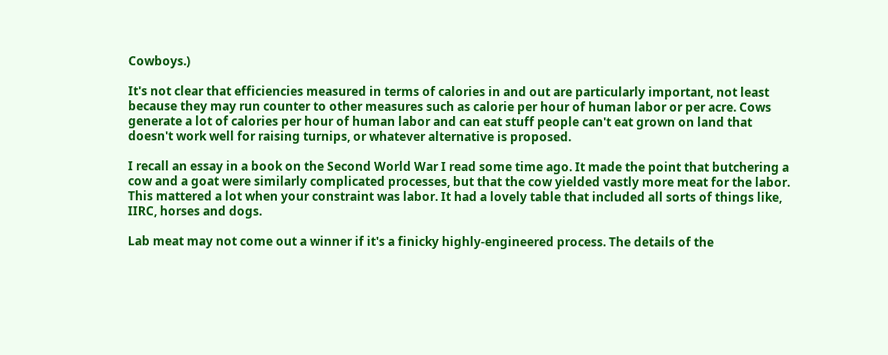Cowboys.)

It's not clear that efficiencies measured in terms of calories in and out are particularly important, not least because they may run counter to other measures such as calorie per hour of human labor or per acre. Cows generate a lot of calories per hour of human labor and can eat stuff people can't eat grown on land that doesn't work well for raising turnips, or whatever alternative is proposed.

I recall an essay in a book on the Second World War I read some time ago. It made the point that butchering a cow and a goat were similarly complicated processes, but that the cow yielded vastly more meat for the labor. This mattered a lot when your constraint was labor. It had a lovely table that included all sorts of things like, IIRC, horses and dogs.

Lab meat may not come out a winner if it's a finicky highly-engineered process. The details of the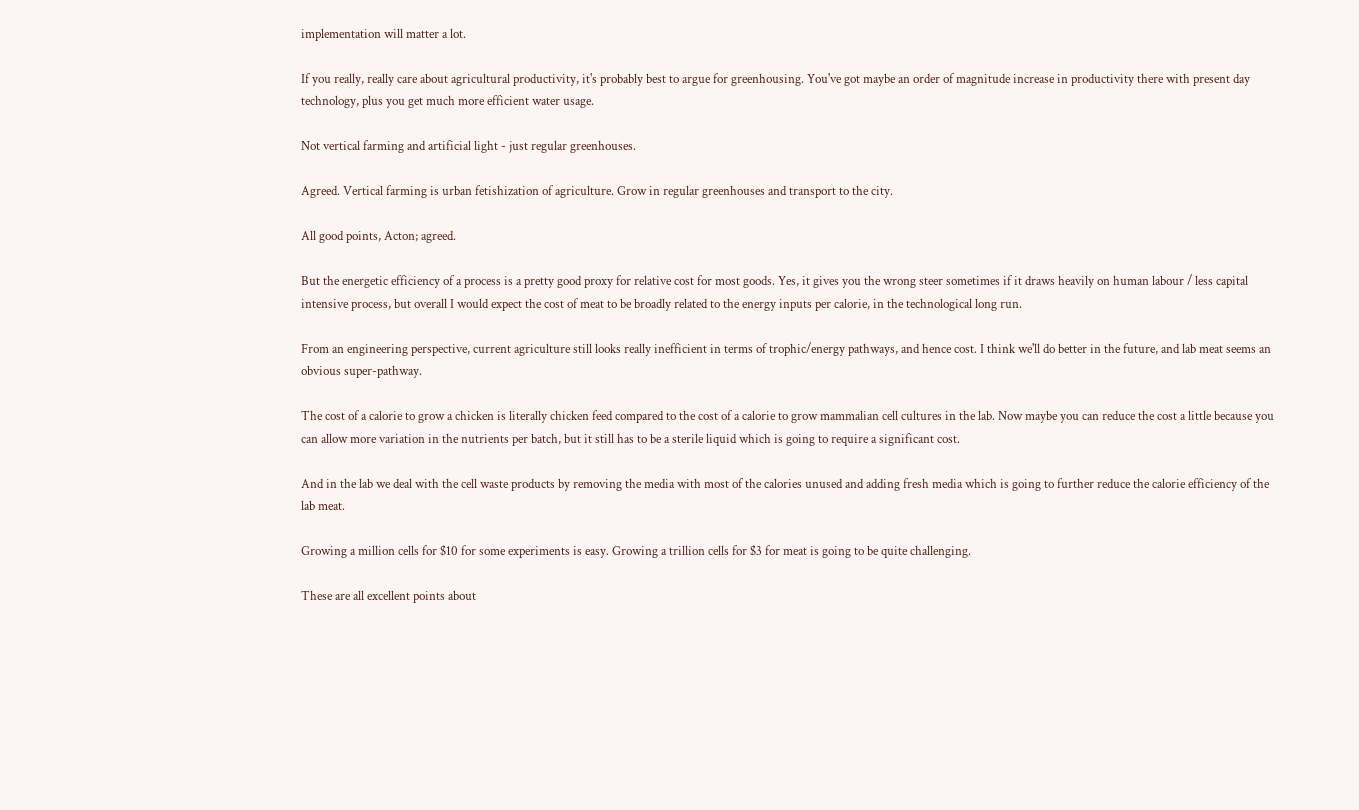implementation will matter a lot.

If you really, really care about agricultural productivity, it's probably best to argue for greenhousing. You've got maybe an order of magnitude increase in productivity there with present day technology, plus you get much more efficient water usage.

Not vertical farming and artificial light - just regular greenhouses.

Agreed. Vertical farming is urban fetishization of agriculture. Grow in regular greenhouses and transport to the city.

All good points, Acton; agreed.

But the energetic efficiency of a process is a pretty good proxy for relative cost for most goods. Yes, it gives you the wrong steer sometimes if it draws heavily on human labour / less capital intensive process, but overall I would expect the cost of meat to be broadly related to the energy inputs per calorie, in the technological long run.

From an engineering perspective, current agriculture still looks really inefficient in terms of trophic/energy pathways, and hence cost. I think we'll do better in the future, and lab meat seems an obvious super-pathway.

The cost of a calorie to grow a chicken is literally chicken feed compared to the cost of a calorie to grow mammalian cell cultures in the lab. Now maybe you can reduce the cost a little because you can allow more variation in the nutrients per batch, but it still has to be a sterile liquid which is going to require a significant cost.

And in the lab we deal with the cell waste products by removing the media with most of the calories unused and adding fresh media which is going to further reduce the calorie efficiency of the lab meat.

Growing a million cells for $10 for some experiments is easy. Growing a trillion cells for $3 for meat is going to be quite challenging.

These are all excellent points about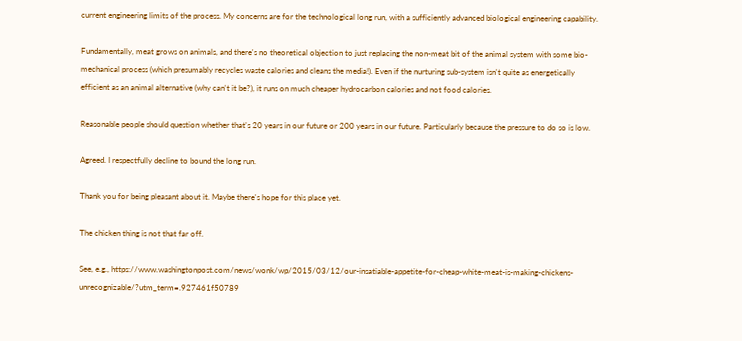current engineering limits of the process. My concerns are for the technological long run, with a sufficiently advanced biological engineering capability.

Fundamentally, meat grows on animals, and there's no theoretical objection to just replacing the non-meat bit of the animal system with some bio-mechanical process (which presumably recycles waste calories and cleans the media!). Even if the nurturing sub-system isn't quite as energetically efficient as an animal alternative (why can't it be?), it runs on much cheaper hydrocarbon calories and not food calories.

Reasonable people should question whether that's 20 years in our future or 200 years in our future. Particularly because the pressure to do so is low.

Agreed. I respectfully decline to bound the long run.

Thank you for being pleasant about it. Maybe there's hope for this place yet.

The chicken thing is not that far off.

See, e.g., https://www.washingtonpost.com/news/wonk/wp/2015/03/12/our-insatiable-appetite-for-cheap-white-meat-is-making-chickens-unrecognizable/?utm_term=.927461f50789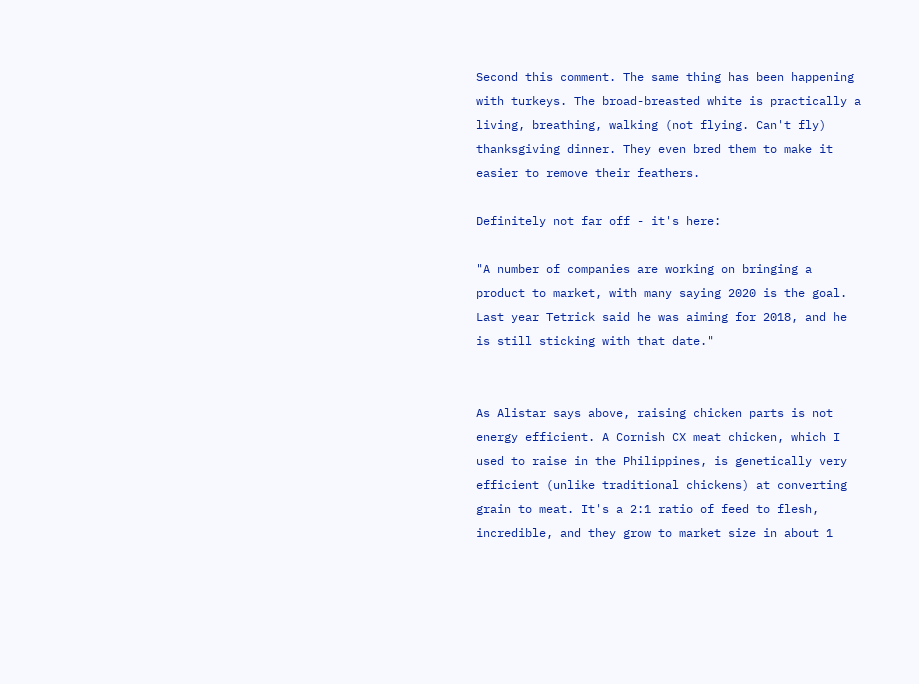Second this comment. The same thing has been happening with turkeys. The broad-breasted white is practically a living, breathing, walking (not flying. Can't fly) thanksgiving dinner. They even bred them to make it easier to remove their feathers.

Definitely not far off - it's here:

"A number of companies are working on bringing a product to market, with many saying 2020 is the goal. Last year Tetrick said he was aiming for 2018, and he is still sticking with that date."


As Alistar says above, raising chicken parts is not energy efficient. A Cornish CX meat chicken, which I used to raise in the Philippines, is genetically very efficient (unlike traditional chickens) at converting grain to meat. It's a 2:1 ratio of feed to flesh, incredible, and they grow to market size in about 1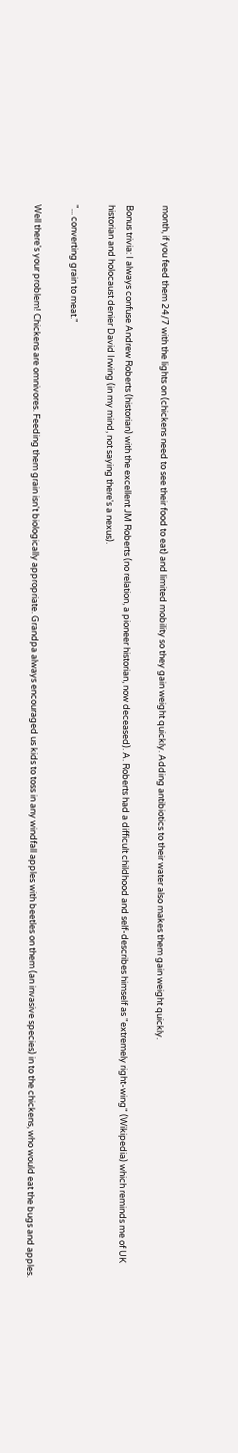month, if you feed them 24/7 with the lights on (chickens need to see their food to eat) and limited mobility so they gain weight quickly. Adding antibiotics to their water also makes them gain weight quickly.

Bonus trivia: I always confuse Andrew Roberts (historian) with the excellent JM Roberts (no relation, a pioneer historian, now deceased). A. Roberts had a difficult childhood and self-describes himself as "extremely right-wing" (Wikipedia) which reminds me of UK historian and holocaust denier David Irwing (in my mind, not saying there's a nexus).

"... converting grain to meat."

Well there's your problem! Chickens are omnivores. Feeding them grain isn't biologically appropriate. Grandpa always encouraged us kids to toss in any windfall apples with beetles on them (an invasive species) in to the chickens, who would eat the bugs and apples.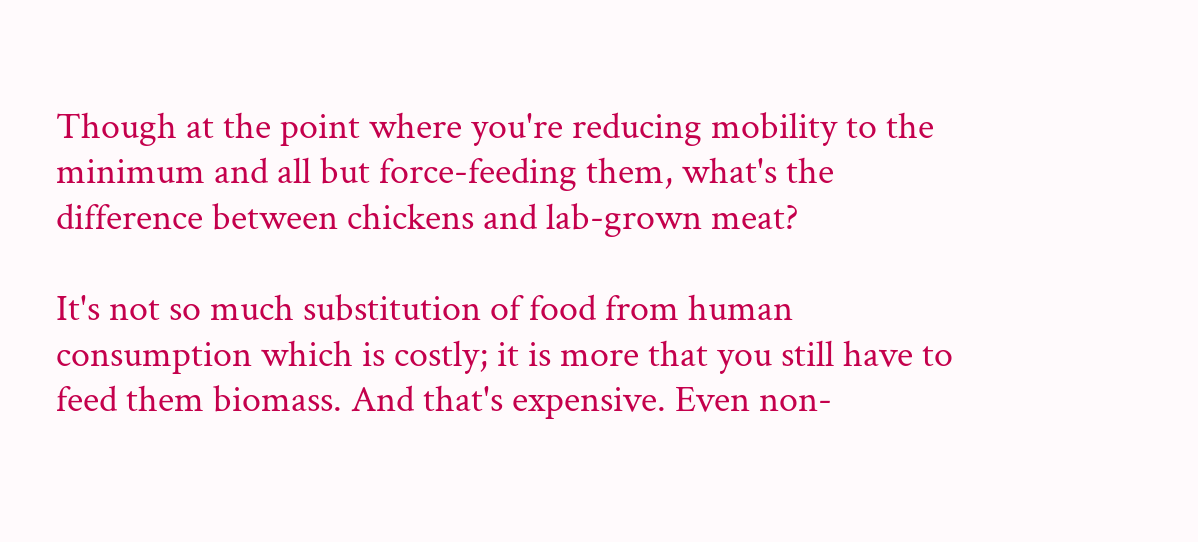Though at the point where you're reducing mobility to the minimum and all but force-feeding them, what's the difference between chickens and lab-grown meat?

It's not so much substitution of food from human consumption which is costly; it is more that you still have to feed them biomass. And that's expensive. Even non-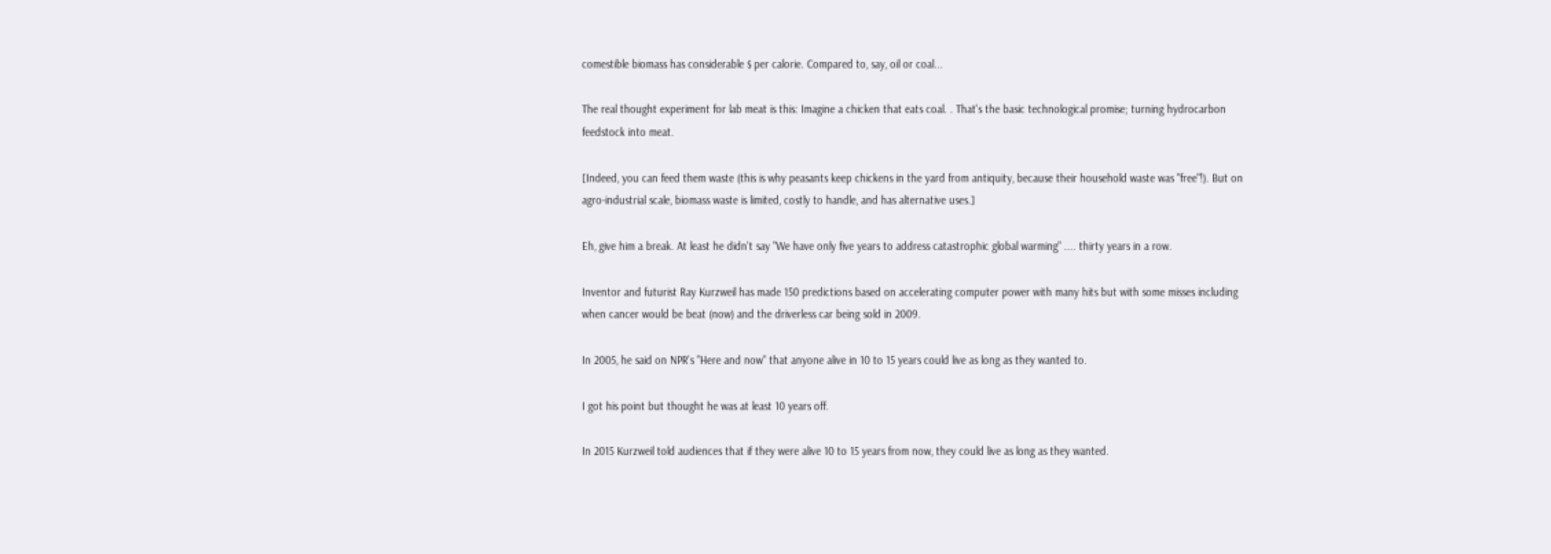comestible biomass has considerable $ per calorie. Compared to, say, oil or coal...

The real thought experiment for lab meat is this: Imagine a chicken that eats coal. . That's the basic technological promise; turning hydrocarbon feedstock into meat.

[Indeed, you can feed them waste (this is why peasants keep chickens in the yard from antiquity, because their household waste was "free"!). But on agro-industrial scale, biomass waste is limited, costly to handle, and has alternative uses.]

Eh, give him a break. At least he didn't say "We have only five years to address catastrophic global warming" .... thirty years in a row.

Inventor and futurist Ray Kurzweil has made 150 predictions based on accelerating computer power with many hits but with some misses including when cancer would be beat (now) and the driverless car being sold in 2009.

In 2005, he said on NPR's "Here and now" that anyone alive in 10 to 15 years could live as long as they wanted to.

I got his point but thought he was at least 10 years off.

In 2015 Kurzweil told audiences that if they were alive 10 to 15 years from now, they could live as long as they wanted.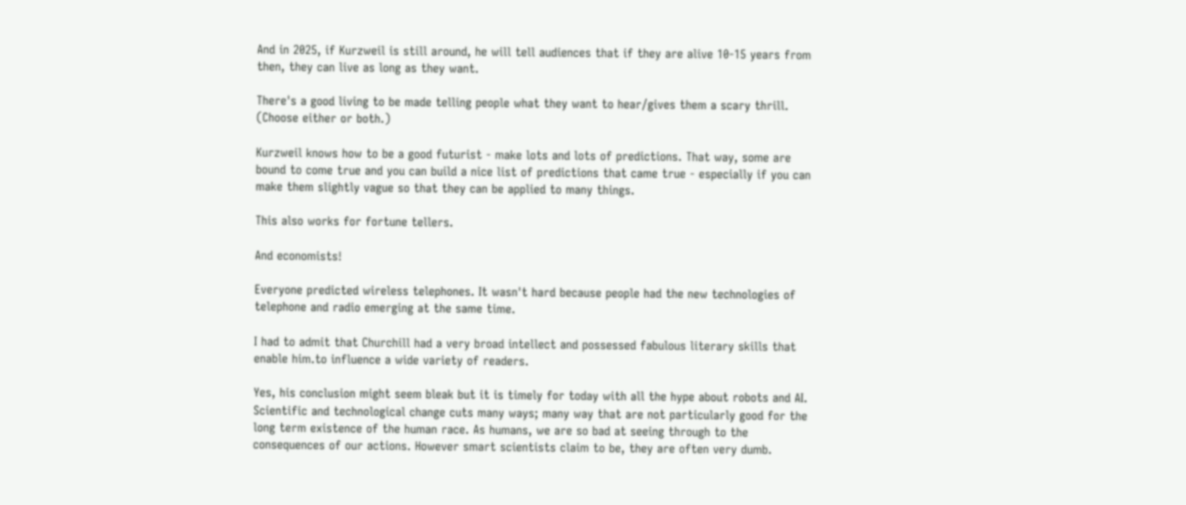And in 2025, if Kurzweil is still around, he will tell audiences that if they are alive 10-15 years from then, they can live as long as they want.

There's a good living to be made telling people what they want to hear/gives them a scary thrill. (Choose either or both.)

Kurzweil knows how to be a good futurist - make lots and lots of predictions. That way, some are bound to come true and you can build a nice list of predictions that came true - especially if you can make them slightly vague so that they can be applied to many things.

This also works for fortune tellers.

And economists!

Everyone predicted wireless telephones. It wasn't hard because people had the new technologies of telephone and radio emerging at the same time.

I had to admit that Churchill had a very broad intellect and possessed fabulous literary skills that enable him.to influence a wide variety of readers.

Yes, his conclusion might seem bleak but it is timely for today with all the hype about robots and AI. Scientific and technological change cuts many ways; many way that are not particularly good for the long term existence of the human race. As humans, we are so bad at seeing through to the consequences of our actions. However smart scientists claim to be, they are often very dumb.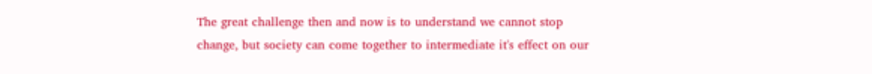The great challenge then and now is to understand we cannot stop change, but society can come together to intermediate it's effect on our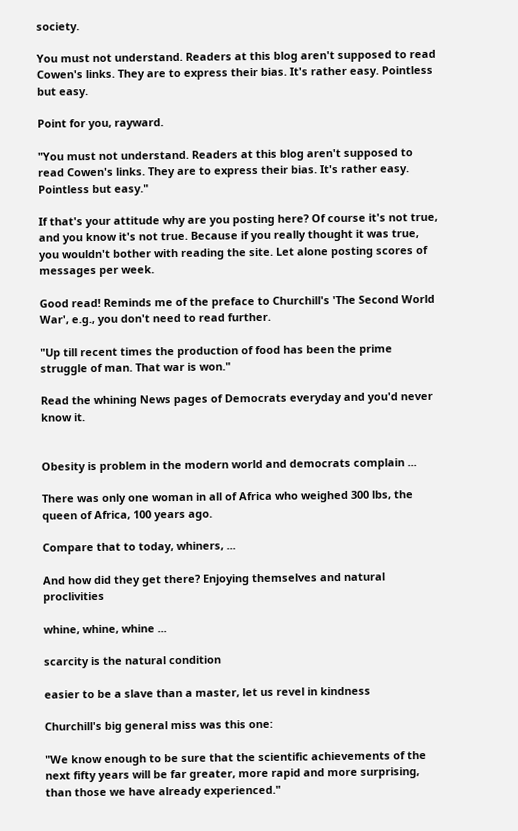society.

You must not understand. Readers at this blog aren't supposed to read Cowen's links. They are to express their bias. It's rather easy. Pointless but easy.

Point for you, rayward.

"You must not understand. Readers at this blog aren't supposed to read Cowen's links. They are to express their bias. It's rather easy. Pointless but easy."

If that's your attitude why are you posting here? Of course it's not true, and you know it's not true. Because if you really thought it was true, you wouldn't bother with reading the site. Let alone posting scores of messages per week.

Good read! Reminds me of the preface to Churchill's 'The Second World War', e.g., you don't need to read further.

"Up till recent times the production of food has been the prime struggle of man. That war is won."

Read the whining News pages of Democrats everyday and you'd never know it.


Obesity is problem in the modern world and democrats complain ...

There was only one woman in all of Africa who weighed 300 lbs, the queen of Africa, 100 years ago.

Compare that to today, whiners, ...

And how did they get there? Enjoying themselves and natural proclivities

whine, whine, whine ...

scarcity is the natural condition

easier to be a slave than a master, let us revel in kindness

Churchill's big general miss was this one:

"We know enough to be sure that the scientific achievements of the next fifty years will be far greater, more rapid and more surprising, than those we have already experienced."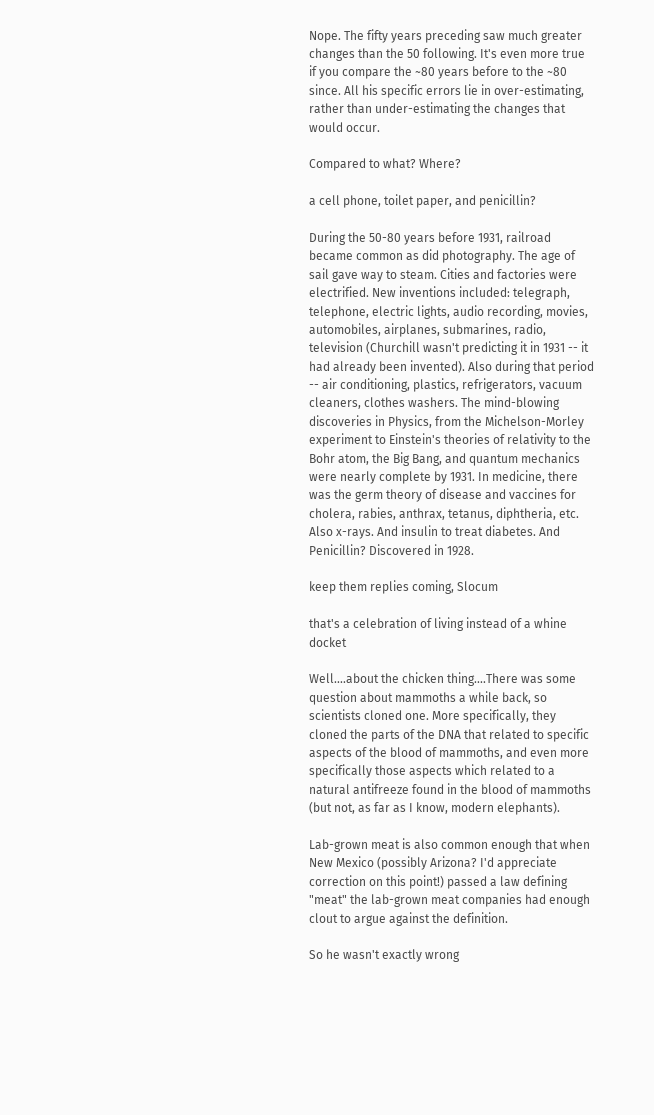Nope. The fifty years preceding saw much greater changes than the 50 following. It's even more true if you compare the ~80 years before to the ~80 since. All his specific errors lie in over-estimating, rather than under-estimating the changes that would occur.

Compared to what? Where?

a cell phone, toilet paper, and penicillin?

During the 50-80 years before 1931, railroad became common as did photography. The age of sail gave way to steam. Cities and factories were electrified. New inventions included: telegraph, telephone, electric lights, audio recording, movies, automobiles, airplanes, submarines, radio, television (Churchill wasn't predicting it in 1931 -- it had already been invented). Also during that period -- air conditioning, plastics, refrigerators, vacuum cleaners, clothes washers. The mind-blowing discoveries in Physics, from the Michelson-Morley experiment to Einstein's theories of relativity to the Bohr atom, the Big Bang, and quantum mechanics were nearly complete by 1931. In medicine, there was the germ theory of disease and vaccines for cholera, rabies, anthrax, tetanus, diphtheria, etc. Also x-rays. And insulin to treat diabetes. And Penicillin? Discovered in 1928.

keep them replies coming, Slocum

that's a celebration of living instead of a whine docket

Well....about the chicken thing....There was some question about mammoths a while back, so scientists cloned one. More specifically, they cloned the parts of the DNA that related to specific aspects of the blood of mammoths, and even more specifically those aspects which related to a natural antifreeze found in the blood of mammoths (but not, as far as I know, modern elephants).

Lab-grown meat is also common enough that when New Mexico (possibly Arizona? I'd appreciate correction on this point!) passed a law defining "meat" the lab-grown meat companies had enough clout to argue against the definition.

So he wasn't exactly wrong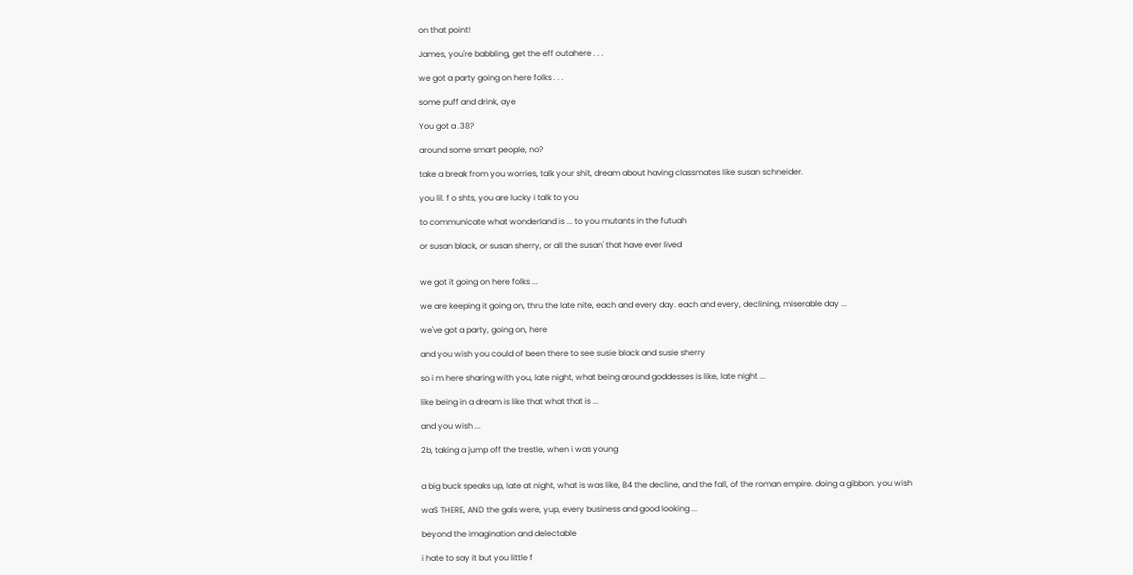on that point!

James, you're babbling, get the eff outahere . . .

we got a party going on here folks . . .

some puff and drink, aye

You got a .38?

around some smart people, no?

take a break from you worries, talk your shit, dream about having classmates like susan schneider.

you lil. f o shts, you are lucky i talk to you

to communicate what wonderland is ... to you mutants in the futuah

or susan black, or susan sherry, or all the susan' that have ever lived


we got it going on here folks ...

we are keeping it going on, thru the late nite, each and every day. each and every, declining, miserable day ...

we've got a party, going on, here

and you wish you could of been there to see susie black and susie sherry

so i m here sharing with you, late night, what being around goddesses is like, late night ...

like being in a dream is like that what that is ...

and you wish ...

2b, taking a jump off the trestle, when i was young


a big buck speaks up, late at night, what is was like, B4 the decline, and the fall, of the roman empire. doing a gibbon. you wish

waS THERE, AND the gals were, yup, every business and good looking ...

beyond the imagination and delectable

i hate to say it but you little f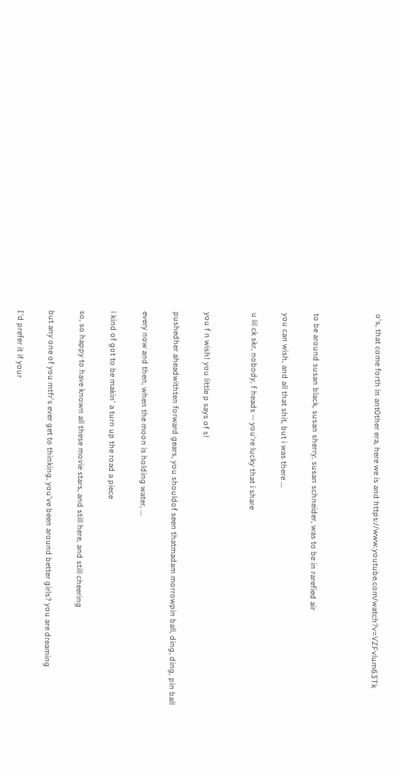o's, that come forth in ant0ther era, here we is and https://www.youtube.com/watch?v=VZFvlum63Tk



to be around susan black, susan sherry, susan schneider, was to be in rarefied air

you can wish, and all that shit, but i was there ...

u lil ck skr, nobody, f heads -- you're lucky that i share


you f n wish! you little p says of s!

pushedher aheadwithten forward gears, you shouldof seen thatmadam morrowpin ball, ding, ding, pin ball

every now and then, when the moon is holding water, ...

i kind of got to be makin' a turn up the road a piece

so, so happy to have known all these movie stars, and still here, and still cheering

but any one of you mtfr's ever get to thinking, you've been around better girls? you are dreaming

I'd prefer it if your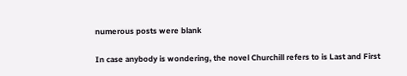numerous posts were blank

In case anybody is wondering, the novel Churchill refers to is Last and First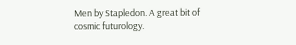Men by Stapledon. A great bit of cosmic futurology.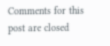Comments for this post are closed